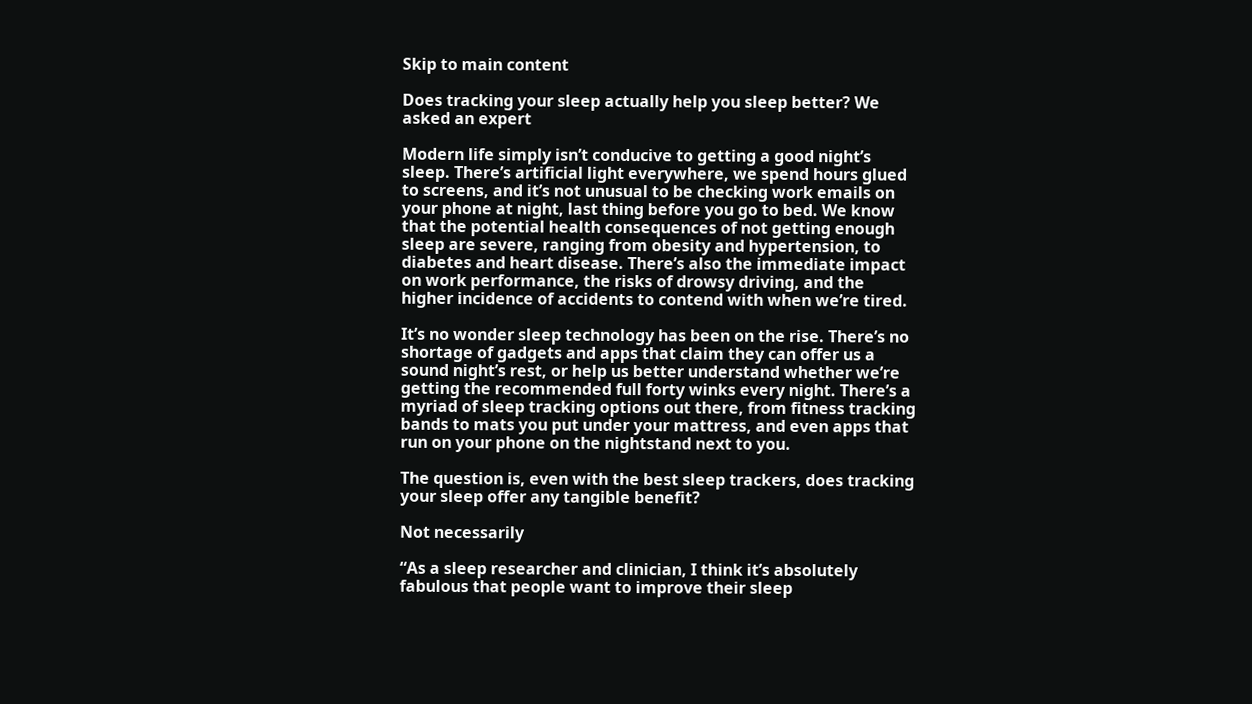Skip to main content

Does tracking your sleep actually help you sleep better? We asked an expert

Modern life simply isn’t conducive to getting a good night’s sleep. There’s artificial light everywhere, we spend hours glued to screens, and it’s not unusual to be checking work emails on your phone at night, last thing before you go to bed. We know that the potential health consequences of not getting enough sleep are severe, ranging from obesity and hypertension, to diabetes and heart disease. There’s also the immediate impact on work performance, the risks of drowsy driving, and the higher incidence of accidents to contend with when we’re tired.

It’s no wonder sleep technology has been on the rise. There’s no shortage of gadgets and apps that claim they can offer us a sound night’s rest, or help us better understand whether we’re getting the recommended full forty winks every night. There’s a myriad of sleep tracking options out there, from fitness tracking bands to mats you put under your mattress, and even apps that run on your phone on the nightstand next to you.

The question is, even with the best sleep trackers, does tracking your sleep offer any tangible benefit?

Not necessarily

“As a sleep researcher and clinician, I think it’s absolutely fabulous that people want to improve their sleep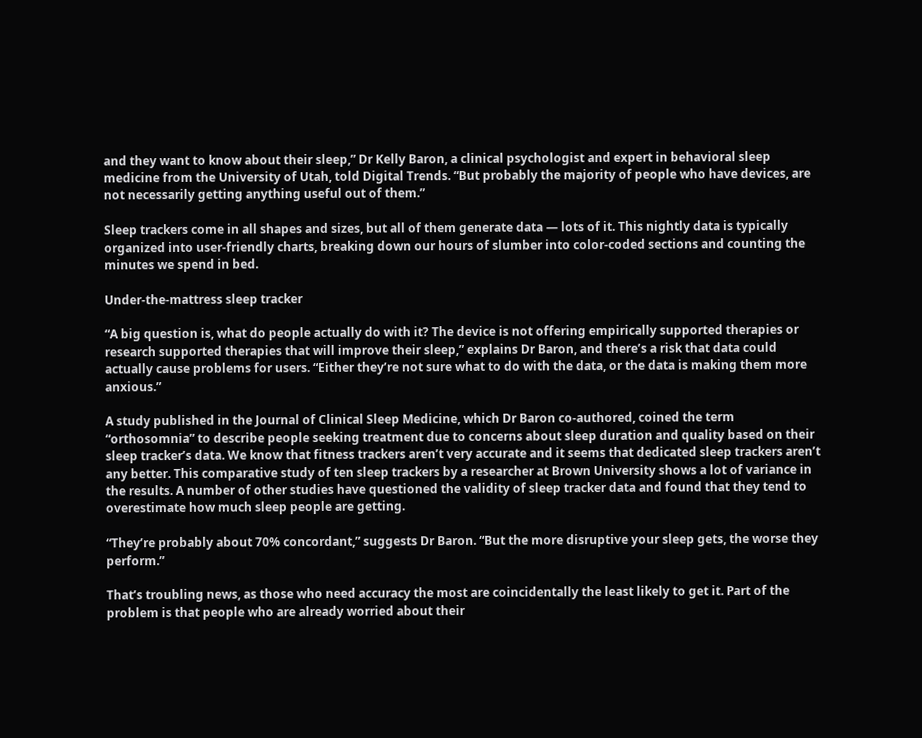and they want to know about their sleep,” Dr Kelly Baron, a clinical psychologist and expert in behavioral sleep medicine from the University of Utah, told Digital Trends. “But probably the majority of people who have devices, are not necessarily getting anything useful out of them.”

Sleep trackers come in all shapes and sizes, but all of them generate data — lots of it. This nightly data is typically organized into user-friendly charts, breaking down our hours of slumber into color-coded sections and counting the minutes we spend in bed.

Under-the-mattress sleep tracker

“A big question is, what do people actually do with it? The device is not offering empirically supported therapies or research supported therapies that will improve their sleep,” explains Dr Baron, and there’s a risk that data could actually cause problems for users. “Either they’re not sure what to do with the data, or the data is making them more anxious.”

A study published in the Journal of Clinical Sleep Medicine, which Dr Baron co-authored, coined the term “orthosomnia” to describe people seeking treatment due to concerns about sleep duration and quality based on their sleep tracker’s data. We know that fitness trackers aren’t very accurate and it seems that dedicated sleep trackers aren’t any better. This comparative study of ten sleep trackers by a researcher at Brown University shows a lot of variance in the results. A number of other studies have questioned the validity of sleep tracker data and found that they tend to overestimate how much sleep people are getting.

“They’re probably about 70% concordant,” suggests Dr Baron. “But the more disruptive your sleep gets, the worse they perform.”

That’s troubling news, as those who need accuracy the most are coincidentally the least likely to get it. Part of the problem is that people who are already worried about their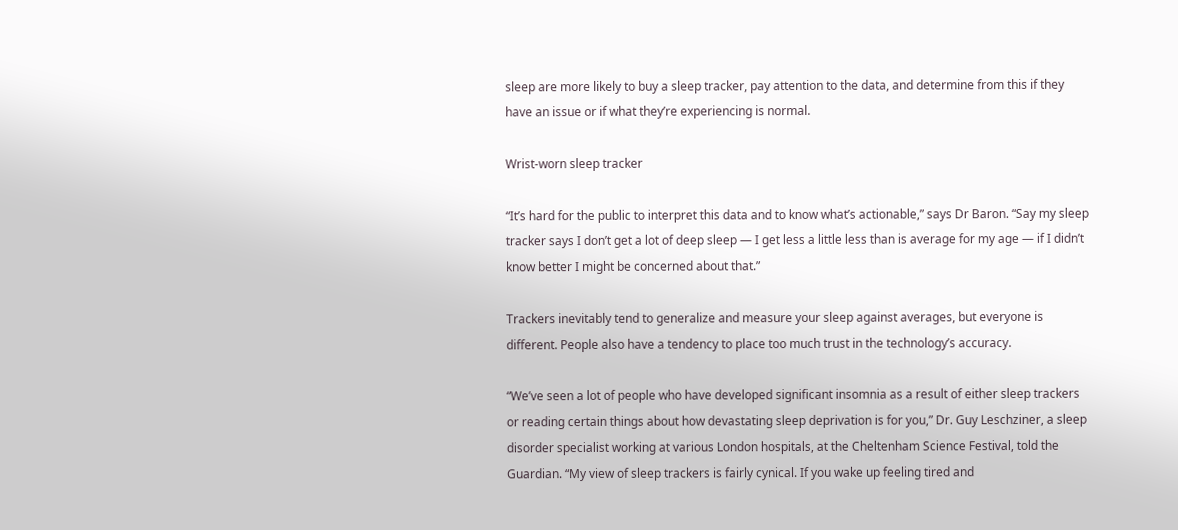sleep are more likely to buy a sleep tracker, pay attention to the data, and determine from this if they have an issue or if what they’re experiencing is normal.

Wrist-worn sleep tracker

“It’s hard for the public to interpret this data and to know what’s actionable,” says Dr Baron. “Say my sleep tracker says I don’t get a lot of deep sleep — I get less a little less than is average for my age — if I didn’t know better I might be concerned about that.”

Trackers inevitably tend to generalize and measure your sleep against averages, but everyone is different. People also have a tendency to place too much trust in the technology’s accuracy.

“We’ve seen a lot of people who have developed significant insomnia as a result of either sleep trackers or reading certain things about how devastating sleep deprivation is for you,” Dr. Guy Leschziner, a sleep disorder specialist working at various London hospitals, at the Cheltenham Science Festival, told the Guardian. “My view of sleep trackers is fairly cynical. If you wake up feeling tired and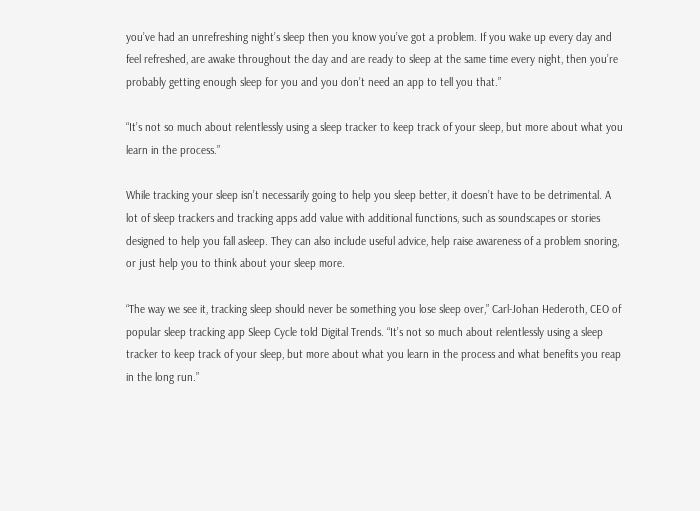you’ve had an unrefreshing night’s sleep then you know you’ve got a problem. If you wake up every day and feel refreshed, are awake throughout the day and are ready to sleep at the same time every night, then you’re probably getting enough sleep for you and you don’t need an app to tell you that.”

“It’s not so much about relentlessly using a sleep tracker to keep track of your sleep, but more about what you learn in the process.”

While tracking your sleep isn’t necessarily going to help you sleep better, it doesn’t have to be detrimental. A lot of sleep trackers and tracking apps add value with additional functions, such as soundscapes or stories designed to help you fall asleep. They can also include useful advice, help raise awareness of a problem snoring, or just help you to think about your sleep more.

“The way we see it, tracking sleep should never be something you lose sleep over,” Carl-Johan Hederoth, CEO of popular sleep tracking app Sleep Cycle told Digital Trends. “It’s not so much about relentlessly using a sleep tracker to keep track of your sleep, but more about what you learn in the process and what benefits you reap in the long run.”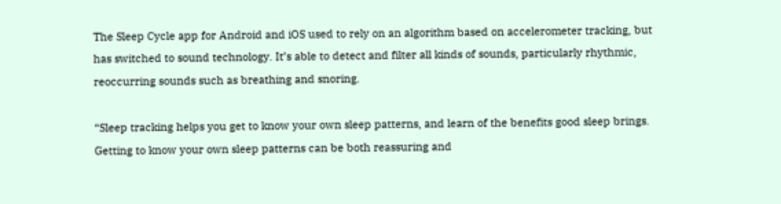The Sleep Cycle app for Android and iOS used to rely on an algorithm based on accelerometer tracking, but has switched to sound technology. It’s able to detect and filter all kinds of sounds, particularly rhythmic, reoccurring sounds such as breathing and snoring.

“Sleep tracking helps you get to know your own sleep patterns, and learn of the benefits good sleep brings. Getting to know your own sleep patterns can be both reassuring and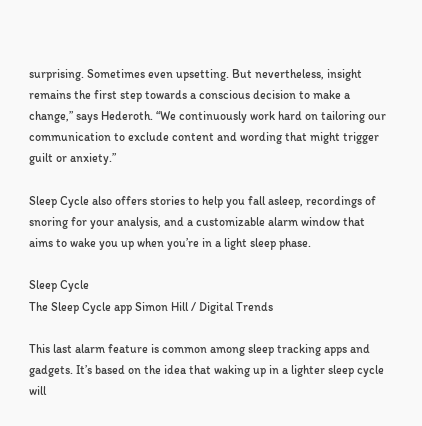surprising. Sometimes even upsetting. But nevertheless, insight remains the first step towards a conscious decision to make a change,” says Hederoth. “We continuously work hard on tailoring our communication to exclude content and wording that might trigger guilt or anxiety.”

Sleep Cycle also offers stories to help you fall asleep, recordings of snoring for your analysis, and a customizable alarm window that aims to wake you up when you’re in a light sleep phase.

Sleep Cycle
The Sleep Cycle app Simon Hill / Digital Trends

This last alarm feature is common among sleep tracking apps and gadgets. It’s based on the idea that waking up in a lighter sleep cycle will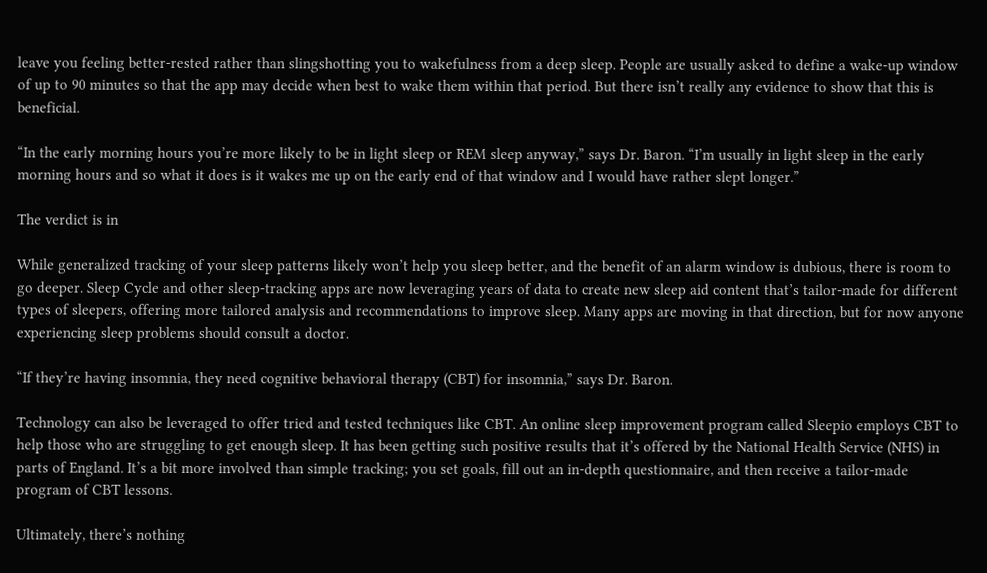leave you feeling better-rested rather than slingshotting you to wakefulness from a deep sleep. People are usually asked to define a wake-up window of up to 90 minutes so that the app may decide when best to wake them within that period. But there isn’t really any evidence to show that this is beneficial.

“In the early morning hours you’re more likely to be in light sleep or REM sleep anyway,” says Dr. Baron. “I’m usually in light sleep in the early morning hours and so what it does is it wakes me up on the early end of that window and I would have rather slept longer.”

The verdict is in

While generalized tracking of your sleep patterns likely won’t help you sleep better, and the benefit of an alarm window is dubious, there is room to go deeper. Sleep Cycle and other sleep-tracking apps are now leveraging years of data to create new sleep aid content that’s tailor-made for different types of sleepers, offering more tailored analysis and recommendations to improve sleep. Many apps are moving in that direction, but for now anyone experiencing sleep problems should consult a doctor.

“If they’re having insomnia, they need cognitive behavioral therapy (CBT) for insomnia,” says Dr. Baron.

Technology can also be leveraged to offer tried and tested techniques like CBT. An online sleep improvement program called Sleepio employs CBT to help those who are struggling to get enough sleep. It has been getting such positive results that it’s offered by the National Health Service (NHS) in parts of England. It’s a bit more involved than simple tracking; you set goals, fill out an in-depth questionnaire, and then receive a tailor-made program of CBT lessons.

Ultimately, there’s nothing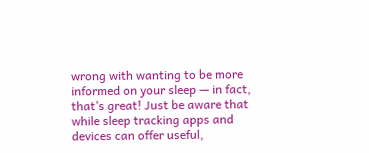wrong with wanting to be more informed on your sleep — in fact, that’s great! Just be aware that while sleep tracking apps and devices can offer useful,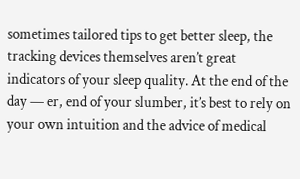sometimes tailored tips to get better sleep, the tracking devices themselves aren’t great indicators of your sleep quality. At the end of the day — er, end of your slumber, it’s best to rely on your own intuition and the advice of medical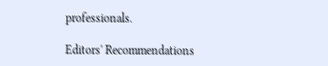professionals.

Editors' Recommendations